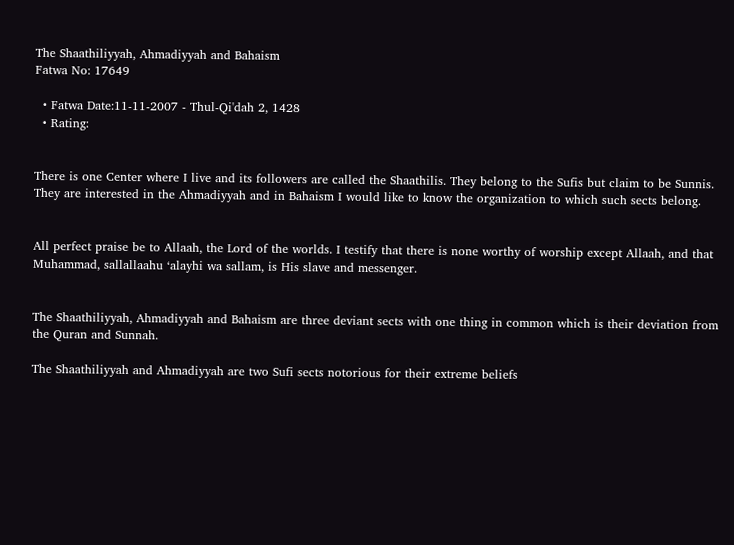The Shaathiliyyah, Ahmadiyyah and Bahaism
Fatwa No: 17649

  • Fatwa Date:11-11-2007 - Thul-Qi'dah 2, 1428
  • Rating:


There is one Center where I live and its followers are called the Shaathilis. They belong to the Sufis but claim to be Sunnis. They are interested in the Ahmadiyyah and in Bahaism I would like to know the organization to which such sects belong.


All perfect praise be to Allaah, the Lord of the worlds. I testify that there is none worthy of worship except Allaah, and that Muhammad, sallallaahu ‘alayhi wa sallam, is His slave and messenger.


The Shaathiliyyah, Ahmadiyyah and Bahaism are three deviant sects with one thing in common which is their deviation from the Quran and Sunnah.

The Shaathiliyyah and Ahmadiyyah are two Sufi sects notorious for their extreme beliefs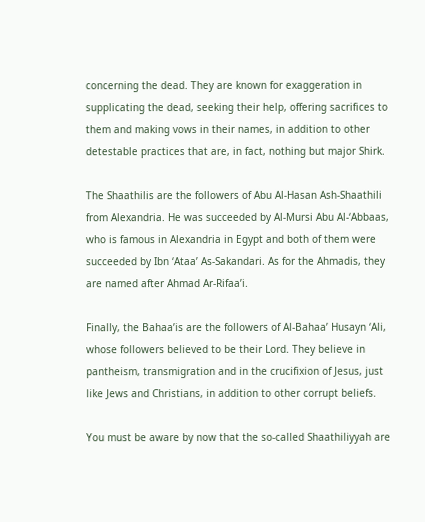concerning the dead. They are known for exaggeration in supplicating the dead, seeking their help, offering sacrifices to them and making vows in their names, in addition to other detestable practices that are, in fact, nothing but major Shirk.

The Shaathilis are the followers of Abu Al-Hasan Ash-Shaathili from Alexandria. He was succeeded by Al-Mursi Abu Al-‘Abbaas, who is famous in Alexandria in Egypt and both of them were succeeded by Ibn ‘Ataa’ As-Sakandari. As for the Ahmadis, they are named after Ahmad Ar-Rifaa’i.

Finally, the Bahaa’is are the followers of Al-Bahaa’ Husayn ‘Ali, whose followers believed to be their Lord. They believe in pantheism, transmigration and in the crucifixion of Jesus, just like Jews and Christians, in addition to other corrupt beliefs.

You must be aware by now that the so-called Shaathiliyyah are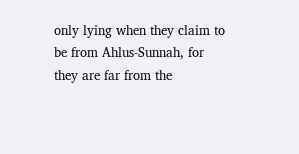only lying when they claim to be from Ahlus-Sunnah, for they are far from the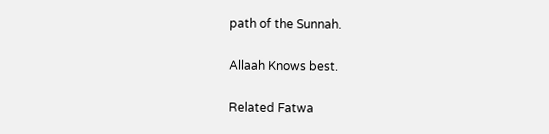path of the Sunnah.

Allaah Knows best.

Related Fatwa